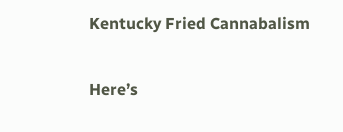Kentucky Fried Cannabalism

Here’s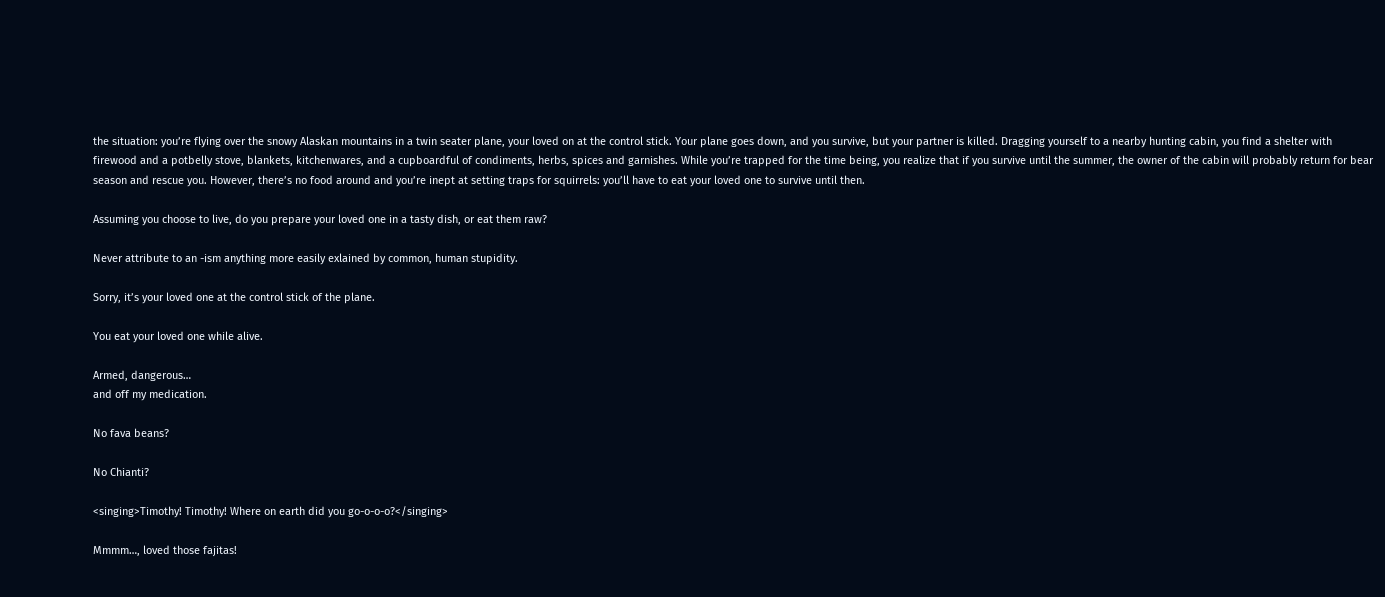the situation: you’re flying over the snowy Alaskan mountains in a twin seater plane, your loved on at the control stick. Your plane goes down, and you survive, but your partner is killed. Dragging yourself to a nearby hunting cabin, you find a shelter with firewood and a potbelly stove, blankets, kitchenwares, and a cupboardful of condiments, herbs, spices and garnishes. While you’re trapped for the time being, you realize that if you survive until the summer, the owner of the cabin will probably return for bear season and rescue you. However, there’s no food around and you’re inept at setting traps for squirrels: you’ll have to eat your loved one to survive until then.

Assuming you choose to live, do you prepare your loved one in a tasty dish, or eat them raw?

Never attribute to an -ism anything more easily exlained by common, human stupidity.

Sorry, it’s your loved one at the control stick of the plane.

You eat your loved one while alive.

Armed, dangerous…
and off my medication.

No fava beans?

No Chianti?

<singing>Timothy! Timothy! Where on earth did you go-o-o-o?</singing>

Mmmm…, loved those fajitas!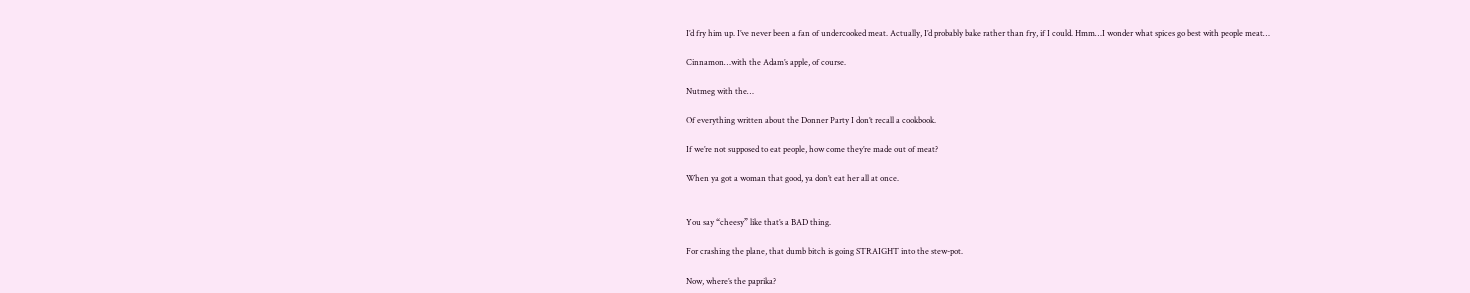I’d fry him up. I’ve never been a fan of undercooked meat. Actually, I’d probably bake rather than fry, if I could. Hmm…I wonder what spices go best with people meat…

Cinnamon…with the Adam’s apple, of course.

Nutmeg with the…

Of everything written about the Donner Party I don’t recall a cookbook.

If we’re not supposed to eat people, how come they’re made out of meat?

When ya got a woman that good, ya don’t eat her all at once.


You say “cheesy” like that’s a BAD thing.

For crashing the plane, that dumb bitch is going STRAIGHT into the stew-pot.

Now, where’s the paprika?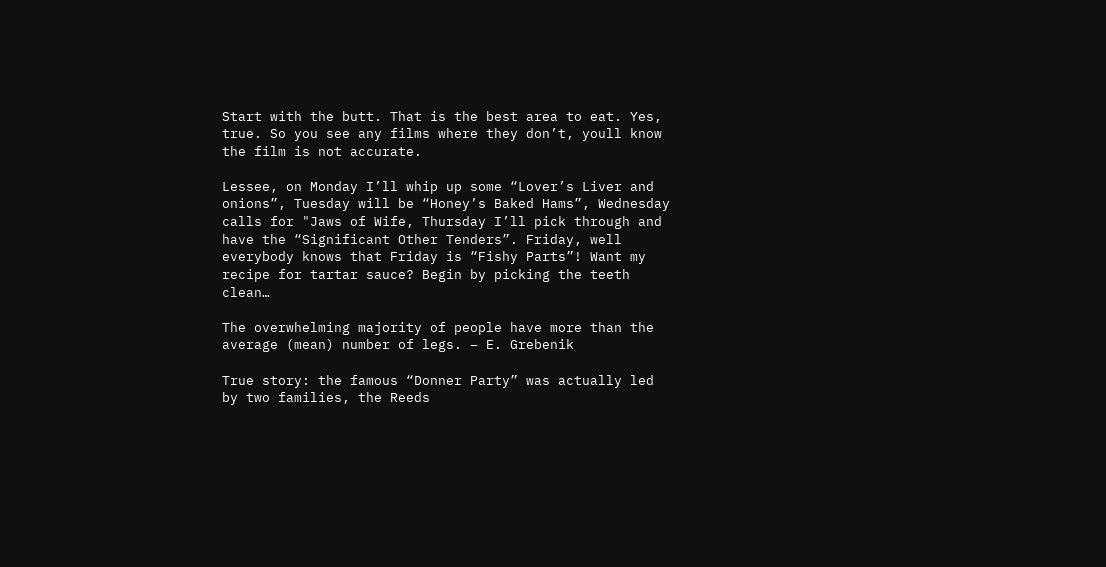Start with the butt. That is the best area to eat. Yes, true. So you see any films where they don’t, youll know the film is not accurate.

Lessee, on Monday I’ll whip up some “Lover’s Liver and onions”, Tuesday will be “Honey’s Baked Hams”, Wednesday calls for "Jaws of Wife, Thursday I’ll pick through and have the “Significant Other Tenders”. Friday, well everybody knows that Friday is “Fishy Parts”! Want my recipe for tartar sauce? Begin by picking the teeth clean…

The overwhelming majority of people have more than the average (mean) number of legs. – E. Grebenik

True story: the famous “Donner Party” was actually led by two families, the Reeds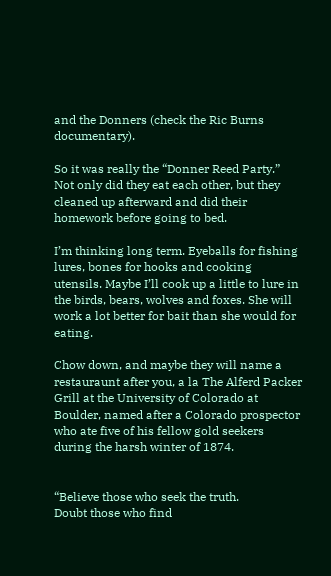and the Donners (check the Ric Burns documentary).

So it was really the “Donner Reed Party.” Not only did they eat each other, but they cleaned up afterward and did their homework before going to bed.

I’m thinking long term. Eyeballs for fishing lures, bones for hooks and cooking utensils. Maybe I’ll cook up a little to lure in the birds, bears, wolves and foxes. She will work a lot better for bait than she would for eating.

Chow down, and maybe they will name a restauraunt after you, a la The Alferd Packer Grill at the University of Colorado at Boulder, named after a Colorado prospector who ate five of his fellow gold seekers during the harsh winter of 1874.


“Believe those who seek the truth.
Doubt those who find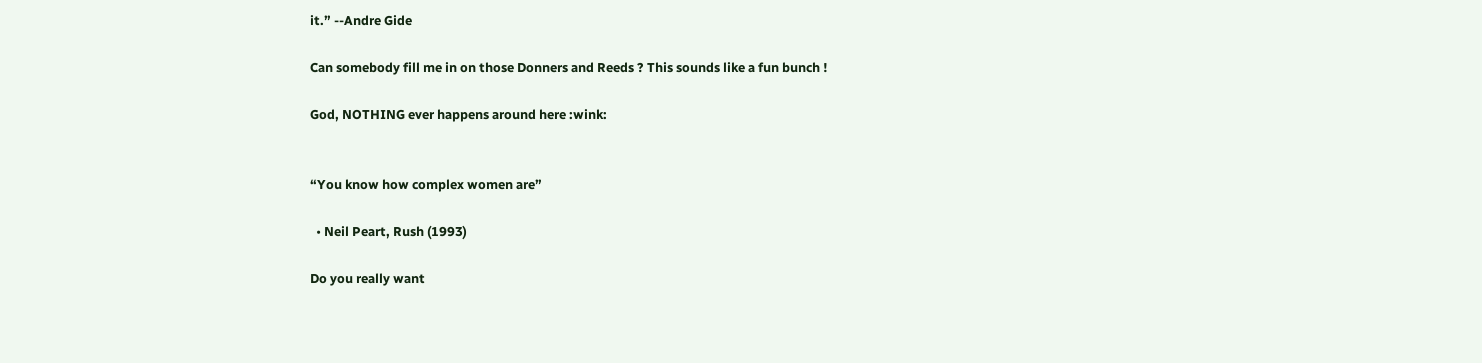it.” --Andre Gide

Can somebody fill me in on those Donners and Reeds ? This sounds like a fun bunch !

God, NOTHING ever happens around here :wink:


“You know how complex women are”

  • Neil Peart, Rush (1993)

Do you really want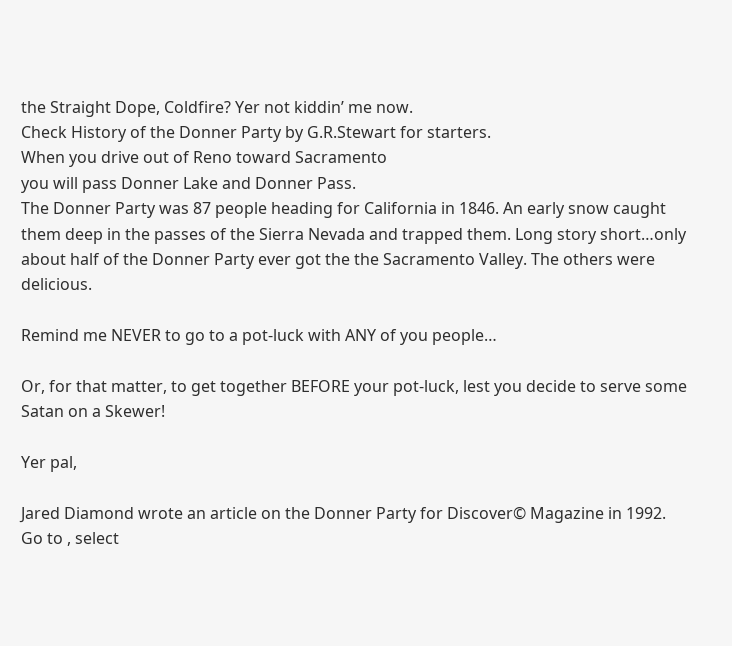the Straight Dope, Coldfire? Yer not kiddin’ me now.
Check History of the Donner Party by G.R.Stewart for starters.
When you drive out of Reno toward Sacramento
you will pass Donner Lake and Donner Pass.
The Donner Party was 87 people heading for California in 1846. An early snow caught them deep in the passes of the Sierra Nevada and trapped them. Long story short…only about half of the Donner Party ever got the the Sacramento Valley. The others were delicious.

Remind me NEVER to go to a pot-luck with ANY of you people…

Or, for that matter, to get together BEFORE your pot-luck, lest you decide to serve some Satan on a Skewer!

Yer pal,

Jared Diamond wrote an article on the Donner Party for Discover© Magazine in 1992. Go to , select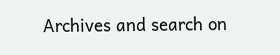Archives and search on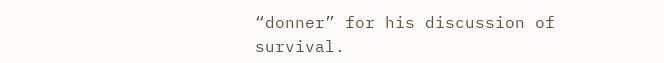“donner” for his discussion of survival.